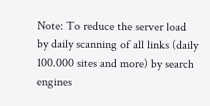Note: To reduce the server load by daily scanning of all links (daily 100.000 sites and more) by search engines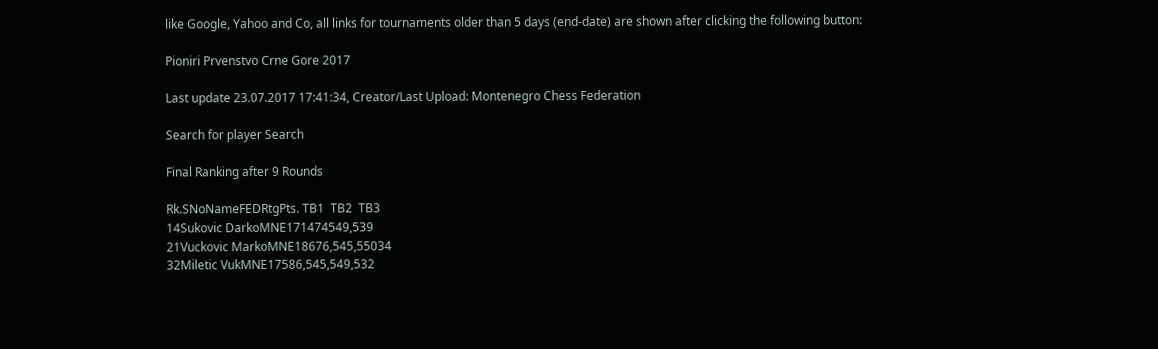like Google, Yahoo and Co, all links for tournaments older than 5 days (end-date) are shown after clicking the following button:

Pioniri Prvenstvo Crne Gore 2017

Last update 23.07.2017 17:41:34, Creator/Last Upload: Montenegro Chess Federation

Search for player Search

Final Ranking after 9 Rounds

Rk.SNoNameFEDRtgPts. TB1  TB2  TB3
14Sukovic DarkoMNE171474549,539
21Vuckovic MarkoMNE18676,545,55034
32Miletic VukMNE17586,545,549,532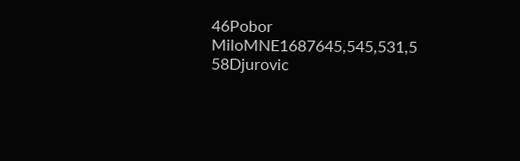46Pobor MiloMNE1687645,545,531,5
58Djurovic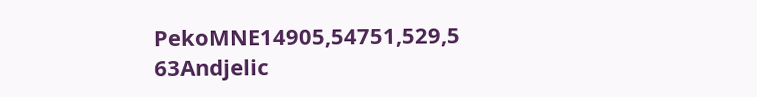PekoMNE14905,54751,529,5
63Andjelic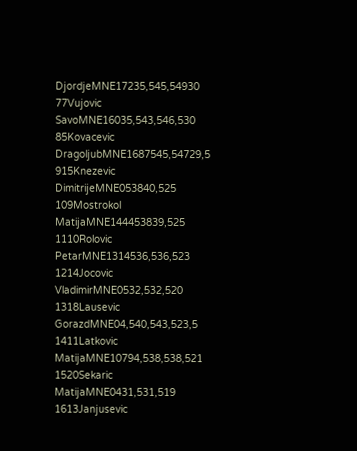DjordjeMNE17235,545,54930
77Vujovic SavoMNE16035,543,546,530
85Kovacevic DragoljubMNE1687545,54729,5
915Knezevic DimitrijeMNE053840,525
109Mostrokol MatijaMNE144453839,525
1110Rolovic PetarMNE1314536,536,523
1214Jocovic VladimirMNE0532,532,520
1318Lausevic GorazdMNE04,540,543,523,5
1411Latkovic MatijaMNE10794,538,538,521
1520Sekaric MatijaMNE0431,531,519
1613Janjusevic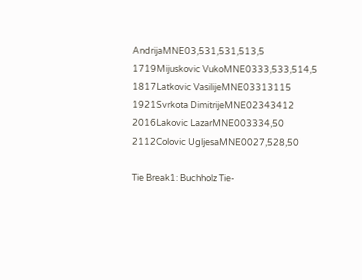AndrijaMNE03,531,531,513,5
1719Mijuskovic VukoMNE0333,533,514,5
1817Latkovic VasilijeMNE03313115
1921Svrkota DimitrijeMNE02343412
2016Lakovic LazarMNE003334,50
2112Colovic UgljesaMNE0027,528,50

Tie Break1: Buchholz Tie-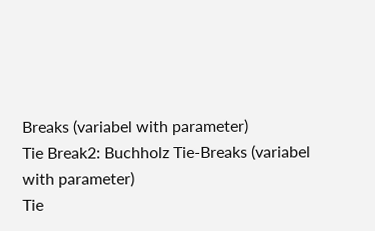Breaks (variabel with parameter)
Tie Break2: Buchholz Tie-Breaks (variabel with parameter)
Tie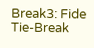Break3: Fide Tie-Break